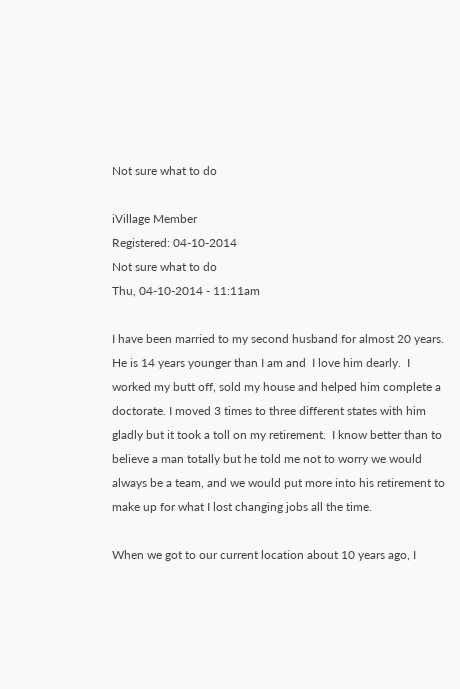Not sure what to do

iVillage Member
Registered: 04-10-2014
Not sure what to do
Thu, 04-10-2014 - 11:11am

I have been married to my second husband for almost 20 years.  He is 14 years younger than I am and  I love him dearly.  I worked my butt off, sold my house and helped him complete a doctorate. I moved 3 times to three different states with him gladly but it took a toll on my retirement.  I know better than to believe a man totally but he told me not to worry we would always be a team, and we would put more into his retirement to make up for what I lost changing jobs all the time.

When we got to our current location about 10 years ago, I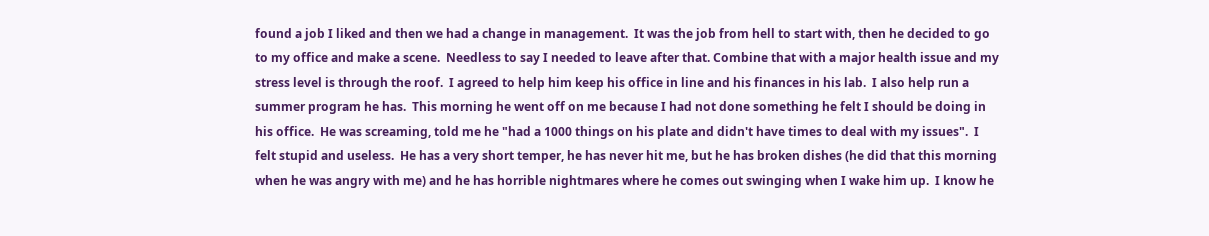found a job I liked and then we had a change in management.  It was the job from hell to start with, then he decided to go to my office and make a scene.  Needless to say I needed to leave after that. Combine that with a major health issue and my stress level is through the roof.  I agreed to help him keep his office in line and his finances in his lab.  I also help run a summer program he has.  This morning he went off on me because I had not done something he felt I should be doing in his office.  He was screaming, told me he "had a 1000 things on his plate and didn't have times to deal with my issues".  I felt stupid and useless.  He has a very short temper, he has never hit me, but he has broken dishes (he did that this morning when he was angry with me) and he has horrible nightmares where he comes out swinging when I wake him up.  I know he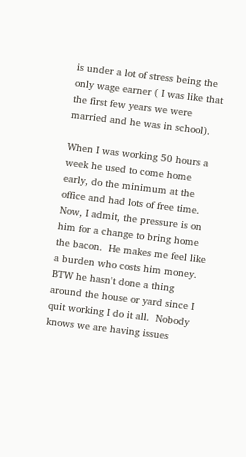is under a lot of stress being the only wage earner ( I was like that the first few years we were married and he was in school).

When I was working 50 hours a week he used to come home early, do the minimum at the office and had lots of free time.  Now, I admit, the pressure is on him for a change to bring home the bacon.  He makes me feel like a burden who costs him money.   BTW he hasn't done a thing around the house or yard since I quit working I do it all.  Nobody knows we are having issues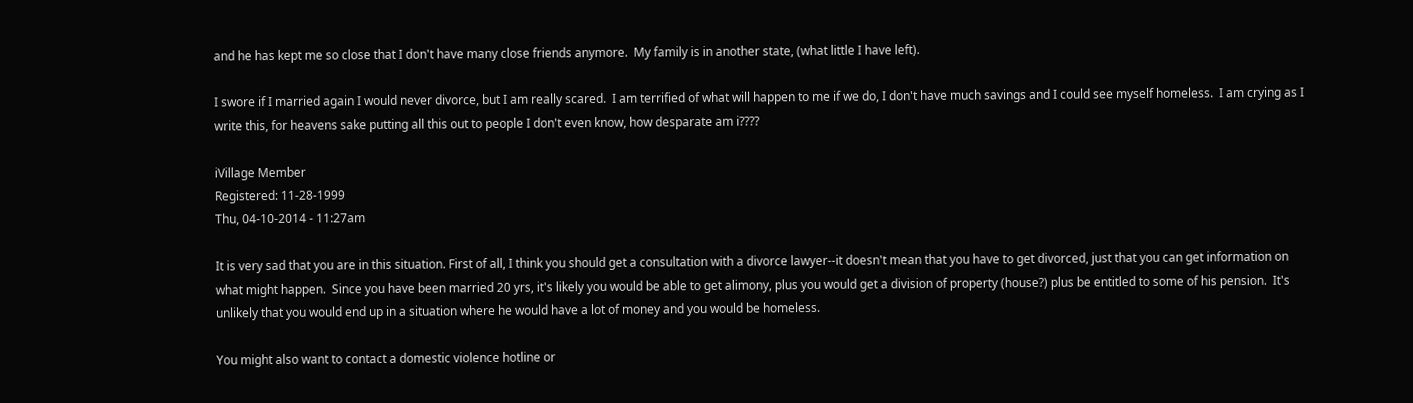and he has kept me so close that I don't have many close friends anymore.  My family is in another state, (what little I have left).

I swore if I married again I would never divorce, but I am really scared.  I am terrified of what will happen to me if we do, I don't have much savings and I could see myself homeless.  I am crying as I write this, for heavens sake putting all this out to people I don't even know, how desparate am i????

iVillage Member
Registered: 11-28-1999
Thu, 04-10-2014 - 11:27am

It is very sad that you are in this situation. First of all, I think you should get a consultation with a divorce lawyer--it doesn't mean that you have to get divorced, just that you can get information on what might happen.  Since you have been married 20 yrs, it's likely you would be able to get alimony, plus you would get a division of property (house?) plus be entitled to some of his pension.  It's unlikely that you would end up in a situation where he would have a lot of money and you would be homeless.

You might also want to contact a domestic violence hotline or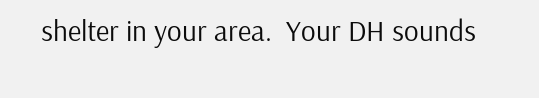shelter in your area.  Your DH sounds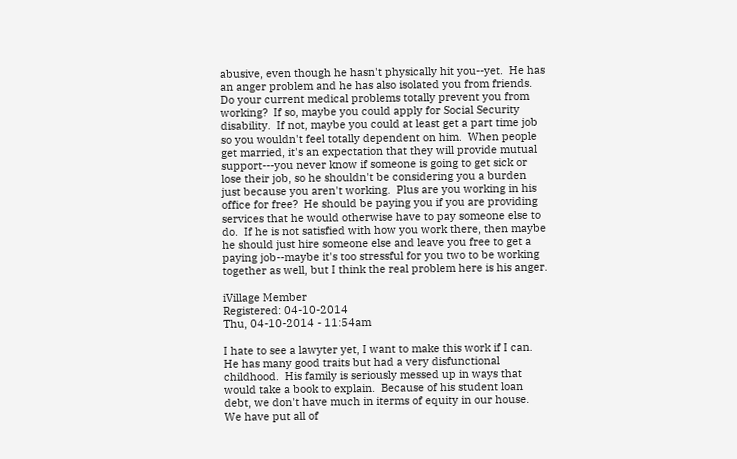abusive, even though he hasn't physically hit you--yet.  He has an anger problem and he has also isolated you from friends.  Do your current medical problems totally prevent you from working?  If so, maybe you could apply for Social Security disability.  If not, maybe you could at least get a part time job so you wouldn't feel totally dependent on him.  When people get married, it's an expectation that they will provide mutual support---you never know if someone is going to get sick or lose their job, so he shouldn't be considering you a burden just because you aren't working.  Plus are you working in his office for free?  He should be paying you if you are providing services that he would otherwise have to pay someone else to do.  If he is not satisfied with how you work there, then maybe he should just hire someone else and leave you free to get a paying job--maybe it's too stressful for you two to be working together as well, but I think the real problem here is his anger.

iVillage Member
Registered: 04-10-2014
Thu, 04-10-2014 - 11:54am

I hate to see a lawyter yet, I want to make this work if I can.  He has many good traits but had a very disfunctional childhood.  His family is seriously messed up in ways that would take a book to explain.  Because of his student loan debt, we don't have much in iterms of equity in our house.  We have put all of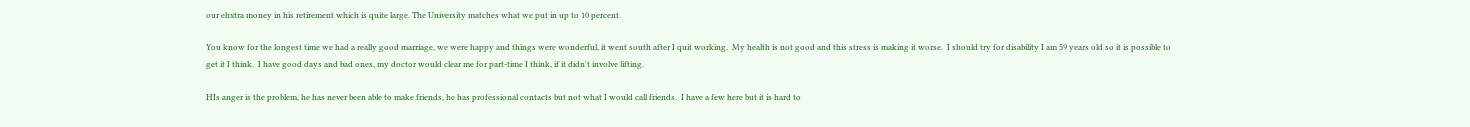our ehxtra money in his retirement which is quite large. The University matches what we put in up to 10 percent.

You know for the longest time we had a really good marriage, we were happy and things were wonderful, it went south after I quit working.  My health is not good and this stress is making it worse.  I should try for disability I am 59 years old so it is possible to get it I think.  I have good days and bad ones, my doctor would clear me for part-time I think, if it didn't involve lifting.

HIs anger is the problem, he has never been able to make friends, he has professional contacts but not what I would call friends.  I have a few here but it is hard to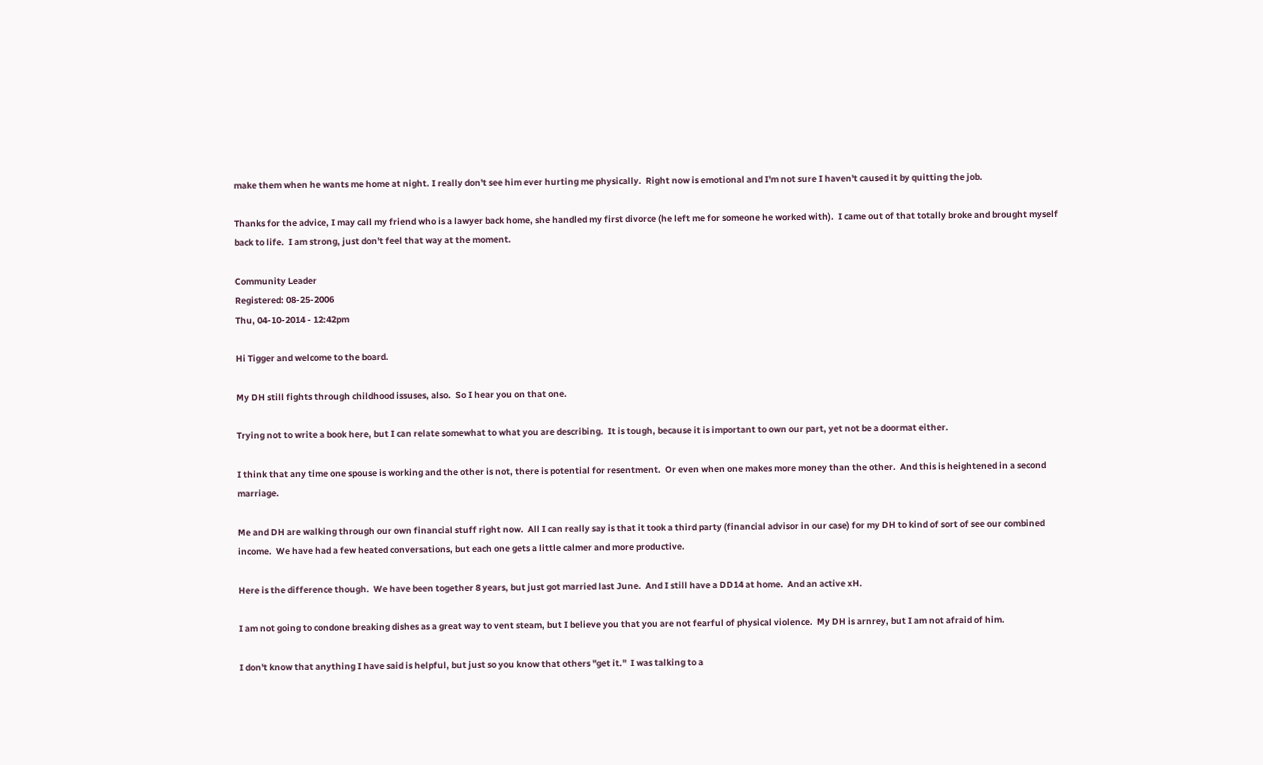make them when he wants me home at night. I really don't see him ever hurting me physically.  Right now is emotional and I'm not sure I haven't caused it by quitting the job.

Thanks for the advice, I may call my friend who is a lawyer back home, she handled my first divorce (he left me for someone he worked with).  I came out of that totally broke and brought myself back to life.  I am strong, just don't feel that way at the moment.

Community Leader
Registered: 08-25-2006
Thu, 04-10-2014 - 12:42pm

Hi Tigger and welcome to the board.

My DH still fights through childhood issuses, also.  So I hear you on that one.

Trying not to write a book here, but I can relate somewhat to what you are describing.  It is tough, because it is important to own our part, yet not be a doormat either.

I think that any time one spouse is working and the other is not, there is potential for resentment.  Or even when one makes more money than the other.  And this is heightened in a second marriage.

Me and DH are walking through our own financial stuff right now.  All I can really say is that it took a third party (financial advisor in our case) for my DH to kind of sort of see our combined income.  We have had a few heated conversations, but each one gets a little calmer and more productive.

Here is the difference though.  We have been together 8 years, but just got married last June.  And I still have a DD14 at home.  And an active xH.

I am not going to condone breaking dishes as a great way to vent steam, but I believe you that you are not fearful of physical violence.  My DH is arnrey, but I am not afraid of him.

I don't know that anything I have said is helpful, but just so you know that others "get it."  I was talking to a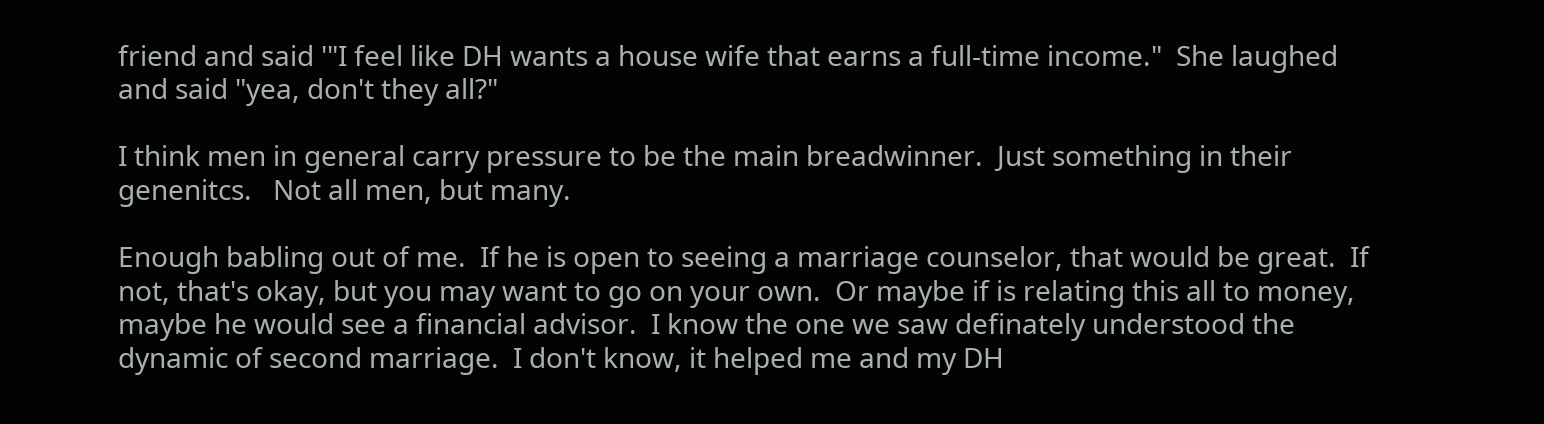friend and said '"I feel like DH wants a house wife that earns a full-time income."  She laughed and said "yea, don't they all?"

I think men in general carry pressure to be the main breadwinner.  Just something in their genenitcs.   Not all men, but many.

Enough babling out of me.  If he is open to seeing a marriage counselor, that would be great.  If not, that's okay, but you may want to go on your own.  Or maybe if is relating this all to money, maybe he would see a financial advisor.  I know the one we saw definately understood the dynamic of second marriage.  I don't know, it helped me and my DH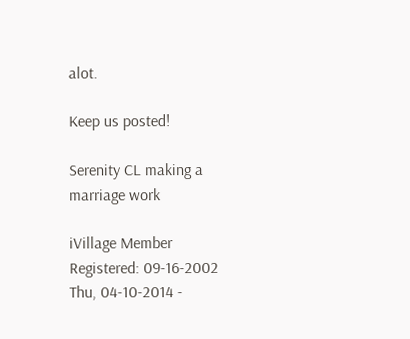alot.

Keep us posted!

Serenity CL making a marriage work

iVillage Member
Registered: 09-16-2002
Thu, 04-10-2014 -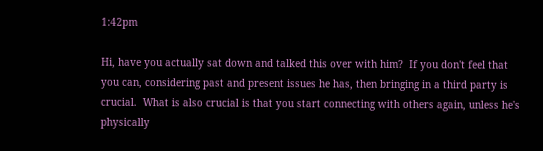1:42pm

Hi, have you actually sat down and talked this over with him?  If you don't feel that you can, considering past and present issues he has, then bringing in a third party is crucial.  What is also crucial is that you start connecting with others again, unless he's physically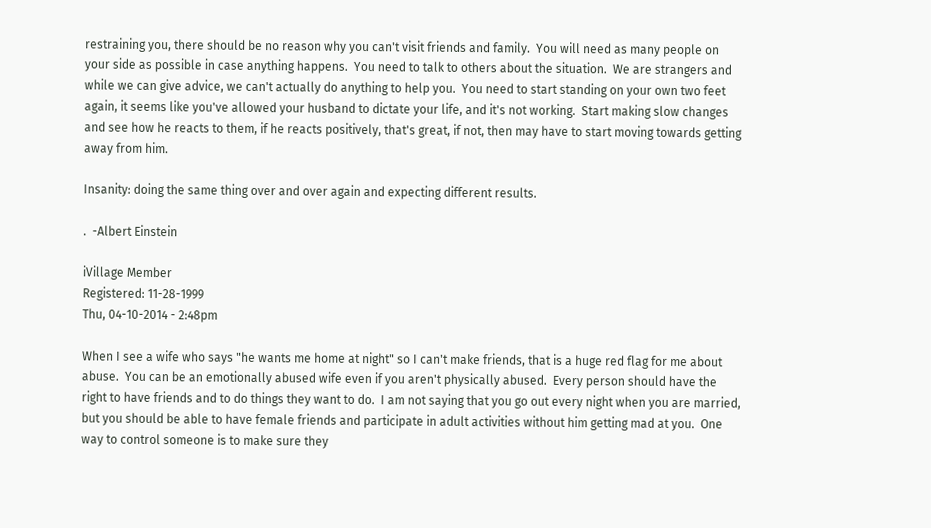restraining you, there should be no reason why you can't visit friends and family.  You will need as many people on your side as possible in case anything happens.  You need to talk to others about the situation.  We are strangers and while we can give advice, we can't actually do anything to help you.  You need to start standing on your own two feet again, it seems like you've allowed your husband to dictate your life, and it's not working.  Start making slow changes and see how he reacts to them, if he reacts positively, that's great, if not, then may have to start moving towards getting away from him.

Insanity: doing the same thing over and over again and expecting different results.

.  -Albert Einstein

iVillage Member
Registered: 11-28-1999
Thu, 04-10-2014 - 2:48pm

When I see a wife who says "he wants me home at night" so I can't make friends, that is a huge red flag for me about abuse.  You can be an emotionally abused wife even if you aren't physically abused.  Every person should have the right to have friends and to do things they want to do.  I am not saying that you go out every night when you are married, but you should be able to have female friends and participate in adult activities without him getting mad at you.  One way to control someone is to make sure they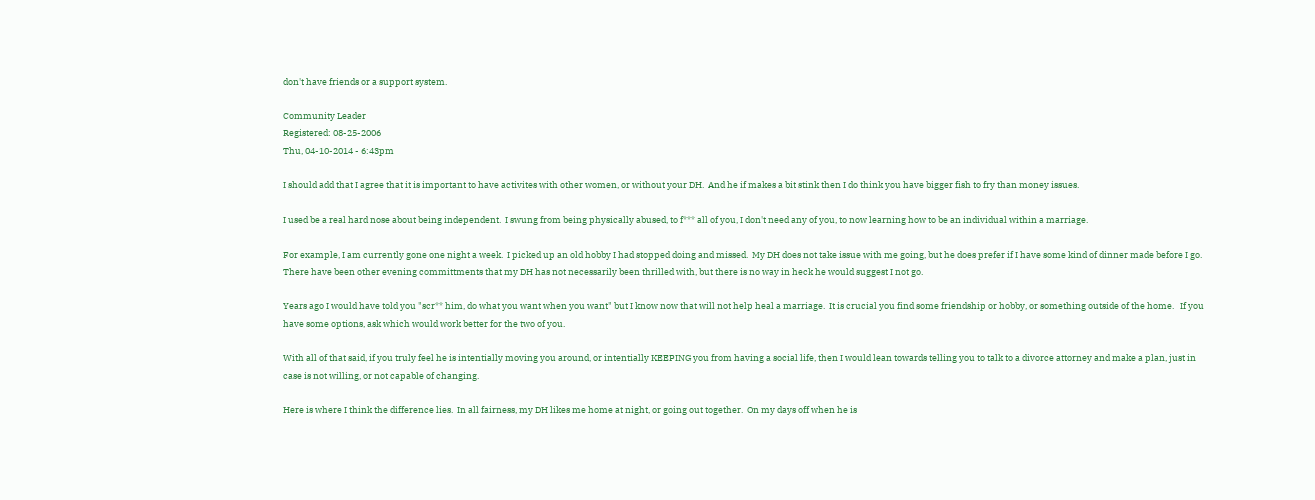don't have friends or a support system.

Community Leader
Registered: 08-25-2006
Thu, 04-10-2014 - 6:43pm

I should add that I agree that it is important to have activites with other women, or without your DH.  And he if makes a bit stink then I do think you have bigger fish to fry than money issues.

I used be a real hard nose about being independent.  I swung from being physically abused, to f*** all of you, I don't need any of you, to now learning how to be an individual within a marriage.

For example, I am currently gone one night a week.  I picked up an old hobby I had stopped doing and missed.  My DH does not take issue with me going, but he does prefer if I have some kind of dinner made before I go.  There have been other evening committments that my DH has not necessarily been thrilled with, but there is no way in heck he would suggest I not go.

Years ago I would have told you "scr** him, do what you want when you want" but I know now that will not help heal a marriage.  It is crucial you find some friendship or hobby, or something outside of the home.   If you have some options, ask which would work better for the two of you.

With all of that said, if you truly feel he is intentially moving you around, or intentially KEEPING you from having a social life, then I would lean towards telling you to talk to a divorce attorney and make a plan, just in case is not willing, or not capable of changing.

Here is where I think the difference lies.  In all fairness, my DH likes me home at night, or going out together.  On my days off when he is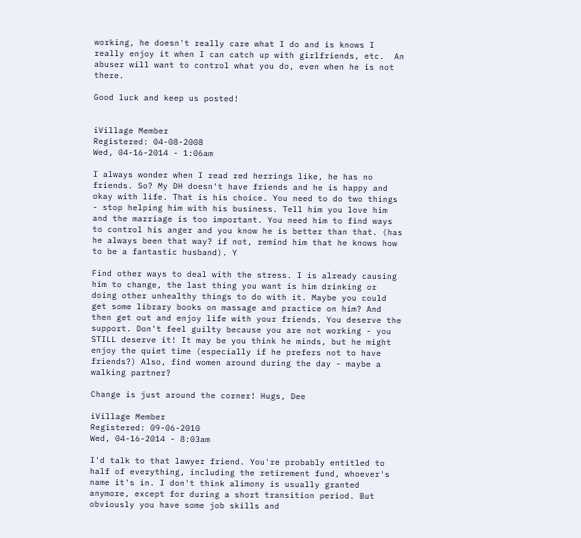working, he doesn't really care what I do and is knows I really enjoy it when I can catch up with girlfriends, etc.  An abuser will want to control what you do, even when he is not there.

Good luck and keep us posted!


iVillage Member
Registered: 04-08-2008
Wed, 04-16-2014 - 1:06am

I always wonder when I read red herrings like, he has no friends. So? My DH doesn't have friends and he is happy and okay with life. That is his choice. You need to do two things - stop helping him with his business. Tell him you love him and the marriage is too important. You need him to find ways  to control his anger and you know he is better than that. (has he always been that way? if not, remind him that he knows how to be a fantastic husband). Y

Find other ways to deal with the stress. I is already causing him to change, the last thing you want is him drinking or doing other unhealthy things to do with it. Maybe you could get some library books on massage and practice on him? And then get out and enjoy life with your friends. You deserve the support. Don't feel guilty because you are not working - you STILL deserve it! It may be you think he minds, but he might enjoy the quiet time (especially if he prefers not to have friends?) Also, find women around during the day - maybe a walking partner?

Change is just around the corner! Hugs, Dee

iVillage Member
Registered: 09-06-2010
Wed, 04-16-2014 - 8:03am

I'd talk to that lawyer friend. You're probably entitled to half of everything, including the retirement fund, whoever's name it's in. I don't think alimony is usually granted anymore, except for during a short transition period. But obviously you have some job skills and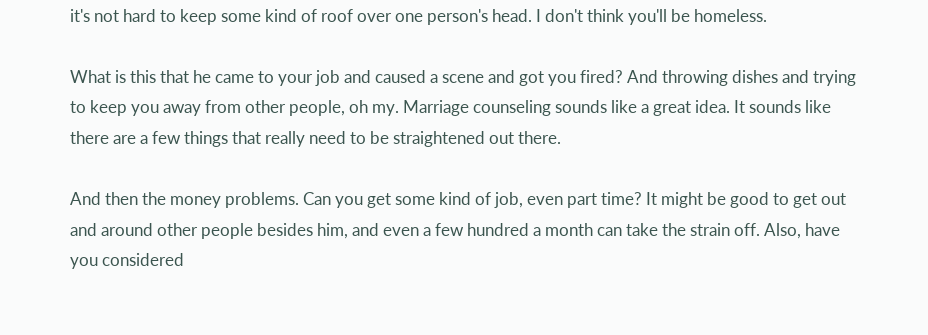it's not hard to keep some kind of roof over one person's head. I don't think you'll be homeless.

What is this that he came to your job and caused a scene and got you fired? And throwing dishes and trying to keep you away from other people, oh my. Marriage counseling sounds like a great idea. It sounds like there are a few things that really need to be straightened out there.

And then the money problems. Can you get some kind of job, even part time? It might be good to get out and around other people besides him, and even a few hundred a month can take the strain off. Also, have you considered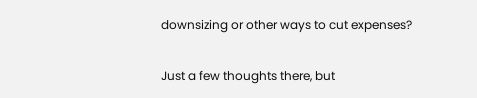downsizing or other ways to cut expenses?

Just a few thoughts there, but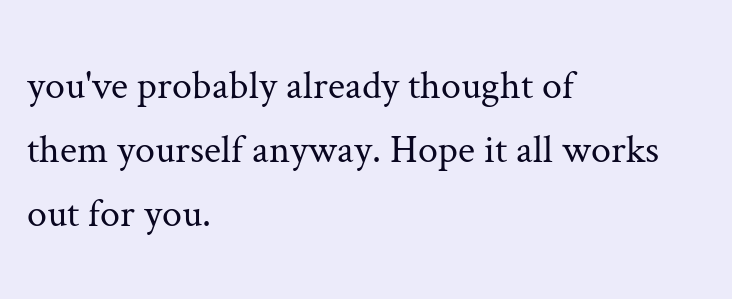you've probably already thought of them yourself anyway. Hope it all works out for you.